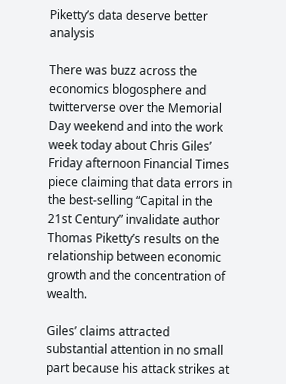Piketty’s data deserve better analysis

There was buzz across the economics blogosphere and twitterverse over the Memorial Day weekend and into the work week today about Chris Giles’ Friday afternoon Financial Times piece claiming that data errors in the best-selling “Capital in the 21st Century” invalidate author Thomas Piketty’s results on the relationship between economic growth and the concentration of wealth.

Giles’ claims attracted substantial attention in no small part because his attack strikes at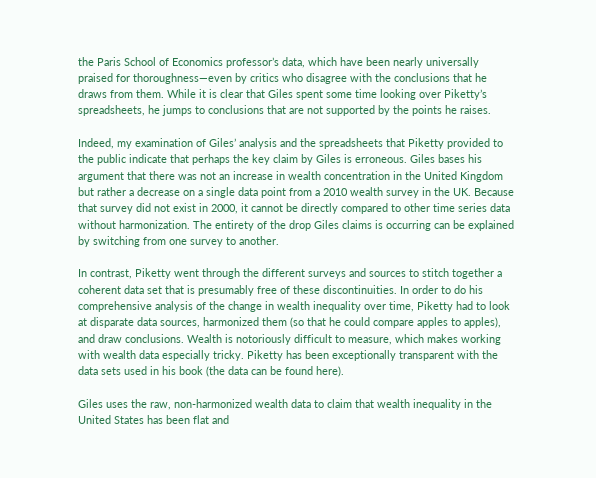the Paris School of Economics professor’s data, which have been nearly universally praised for thoroughness—even by critics who disagree with the conclusions that he draws from them. While it is clear that Giles spent some time looking over Piketty’s spreadsheets, he jumps to conclusions that are not supported by the points he raises.

Indeed, my examination of Giles’ analysis and the spreadsheets that Piketty provided to the public indicate that perhaps the key claim by Giles is erroneous. Giles bases his argument that there was not an increase in wealth concentration in the United Kingdom but rather a decrease on a single data point from a 2010 wealth survey in the UK. Because that survey did not exist in 2000, it cannot be directly compared to other time series data without harmonization. The entirety of the drop Giles claims is occurring can be explained by switching from one survey to another.

In contrast, Piketty went through the different surveys and sources to stitch together a coherent data set that is presumably free of these discontinuities. In order to do his comprehensive analysis of the change in wealth inequality over time, Piketty had to look at disparate data sources, harmonized them (so that he could compare apples to apples), and draw conclusions. Wealth is notoriously difficult to measure, which makes working with wealth data especially tricky. Piketty has been exceptionally transparent with the data sets used in his book (the data can be found here).

Giles uses the raw, non-harmonized wealth data to claim that wealth inequality in the United States has been flat and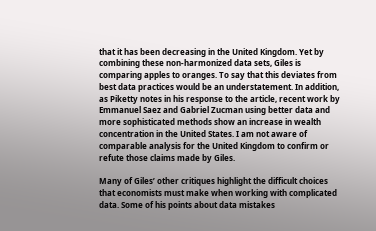that it has been decreasing in the United Kingdom. Yet by combining these non-harmonized data sets, Giles is comparing apples to oranges. To say that this deviates from best data practices would be an understatement. In addition, as Piketty notes in his response to the article, recent work by Emmanuel Saez and Gabriel Zucman using better data and more sophisticated methods show an increase in wealth concentration in the United States. I am not aware of comparable analysis for the United Kingdom to confirm or refute those claims made by Giles.

Many of Giles’ other critiques highlight the difficult choices that economists must make when working with complicated data. Some of his points about data mistakes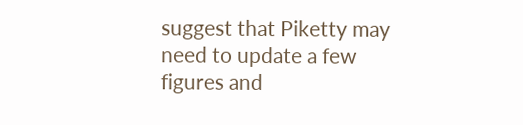suggest that Piketty may need to update a few figures and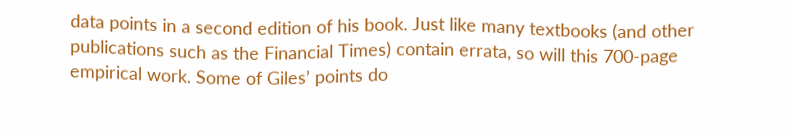data points in a second edition of his book. Just like many textbooks (and other publications such as the Financial Times) contain errata, so will this 700-page empirical work. Some of Giles’ points do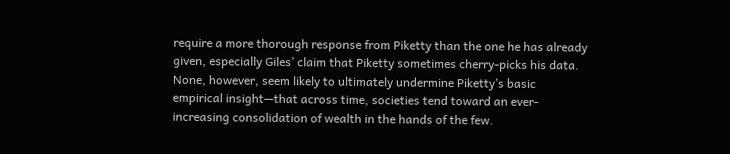require a more thorough response from Piketty than the one he has already given, especially Giles’ claim that Piketty sometimes cherry-picks his data. None, however, seem likely to ultimately undermine Piketty’s basic empirical insight—that across time, societies tend toward an ever-increasing consolidation of wealth in the hands of the few.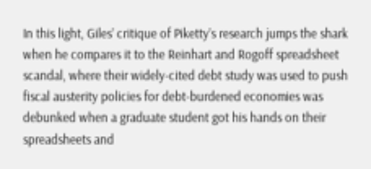In this light, Giles’ critique of Piketty’s research jumps the shark when he compares it to the Reinhart and Rogoff spreadsheet scandal, where their widely-cited debt study was used to push fiscal austerity policies for debt-burdened economies was debunked when a graduate student got his hands on their spreadsheets and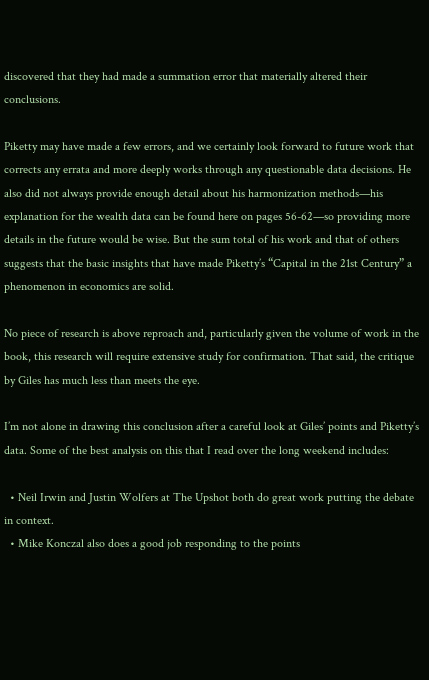discovered that they had made a summation error that materially altered their conclusions.

Piketty may have made a few errors, and we certainly look forward to future work that corrects any errata and more deeply works through any questionable data decisions. He also did not always provide enough detail about his harmonization methods—his explanation for the wealth data can be found here on pages 56-62—so providing more details in the future would be wise. But the sum total of his work and that of others suggests that the basic insights that have made Piketty’s “Capital in the 21st Century” a phenomenon in economics are solid.

No piece of research is above reproach and, particularly given the volume of work in the book, this research will require extensive study for confirmation. That said, the critique by Giles has much less than meets the eye.

I’m not alone in drawing this conclusion after a careful look at Giles’ points and Piketty’s data. Some of the best analysis on this that I read over the long weekend includes:

  • Neil Irwin and Justin Wolfers at The Upshot both do great work putting the debate in context.
  • Mike Konczal also does a good job responding to the points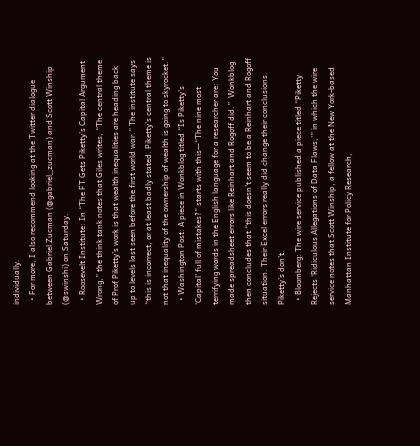individually.
  • For more, I also recommend looking at the Twitter dialogue between Gabriel Zucman (@gabriel_zucman) and Scott Winship (@swinshi) on Saturday.
  • Roosevelt Institute: In “The FT Gets Piketty’s Capital Argument Wrong,” the think tank notes that Giles writes, “The central theme of Prof Piketty’s work is that wealth inequalities are heading back up to levels last seen before the first world war.” The institute says “this is incorrect, or at least badly stated. Piketty’s central theme is not that inequality of the ownership of wealth is going to skyrocket.”
  • Washington Post: A piece in Wonkblog titled “Is Piketty’s ‘Capital’ full of mistakes?” starts with this—“The nine most terrifying words in the English language for a researcher are: You made spreadsheet errors like Reinhart and Rogoff did.”  Wonkblog then concludes that “this doesn’t seem to be a Reinhart and Rogoff situation. Their Excel errors really did change their conclusions. Piketty’s don’t.
  • Bloomberg: The wire service published a piece titled “Piketty Rejects ‘Ridiculous Allegations of Data Flaws,’” in which the wire service notes that Scott Winship, a fellow at the New York-based Manhattan Institute for Policy Research,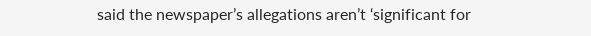said the newspaper’s allegations aren’t ‘significant for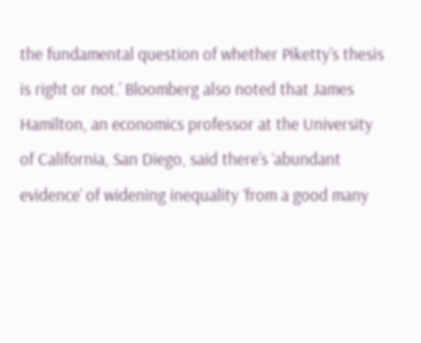the fundamental question of whether Piketty’s thesis is right or not.’ Bloomberg also noted that James Hamilton, an economics professor at the University of California, San Diego, said there’s ‘abundant evidence’ of widening inequality ‘from a good many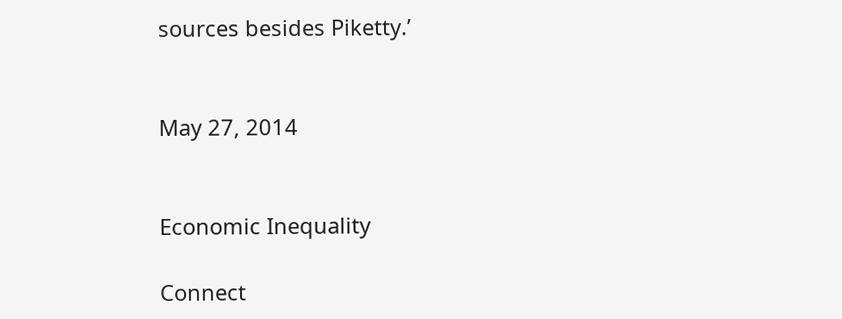sources besides Piketty.’


May 27, 2014


Economic Inequality

Connect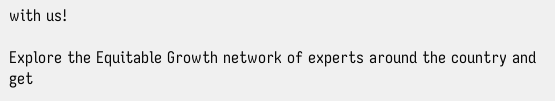with us!

Explore the Equitable Growth network of experts around the country and get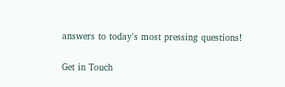answers to today's most pressing questions!

Get in Touch